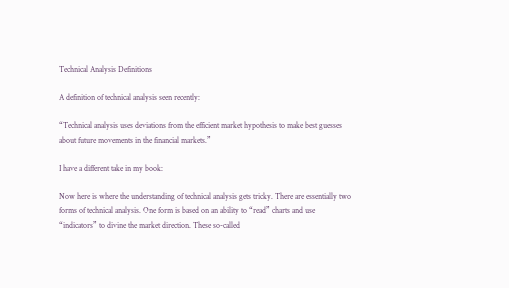Technical Analysis Definitions

A definition of technical analysis seen recently:

“Technical analysis uses deviations from the efficient market hypothesis to make best guesses about future movements in the financial markets.”

I have a different take in my book:

Now here is where the understanding of technical analysis gets tricky. There are essentially two forms of technical analysis. One form is based on an ability to “read” charts and use “indicators” to divine the market direction. These so-called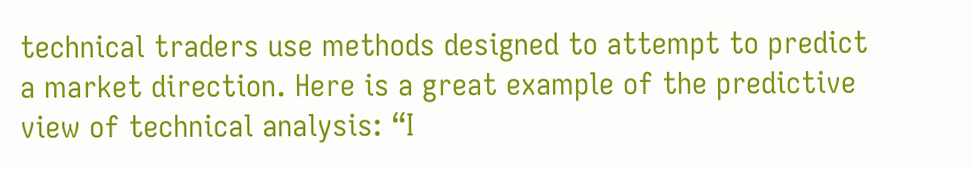technical traders use methods designed to attempt to predict a market direction. Here is a great example of the predictive view of technical analysis: “I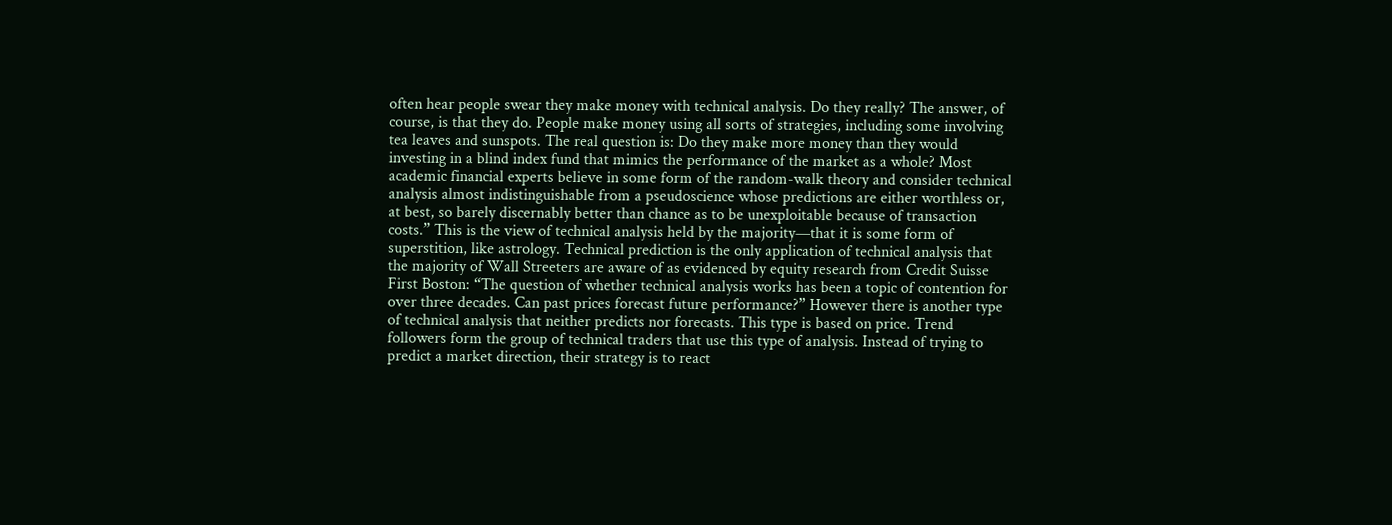often hear people swear they make money with technical analysis. Do they really? The answer, of course, is that they do. People make money using all sorts of strategies, including some involving tea leaves and sunspots. The real question is: Do they make more money than they would investing in a blind index fund that mimics the performance of the market as a whole? Most academic financial experts believe in some form of the random-walk theory and consider technical analysis almost indistinguishable from a pseudoscience whose predictions are either worthless or, at best, so barely discernably better than chance as to be unexploitable because of transaction costs.” This is the view of technical analysis held by the majority—that it is some form of superstition, like astrology. Technical prediction is the only application of technical analysis that the majority of Wall Streeters are aware of as evidenced by equity research from Credit Suisse First Boston: “The question of whether technical analysis works has been a topic of contention for over three decades. Can past prices forecast future performance?” However there is another type of technical analysis that neither predicts nor forecasts. This type is based on price. Trend followers form the group of technical traders that use this type of analysis. Instead of trying to predict a market direction, their strategy is to react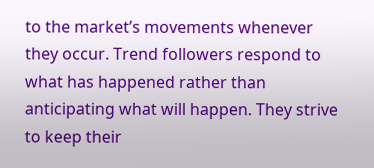to the market’s movements whenever they occur. Trend followers respond to what has happened rather than anticipating what will happen. They strive to keep their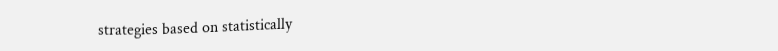strategies based on statistically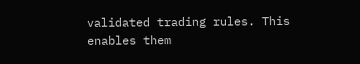validated trading rules. This enables them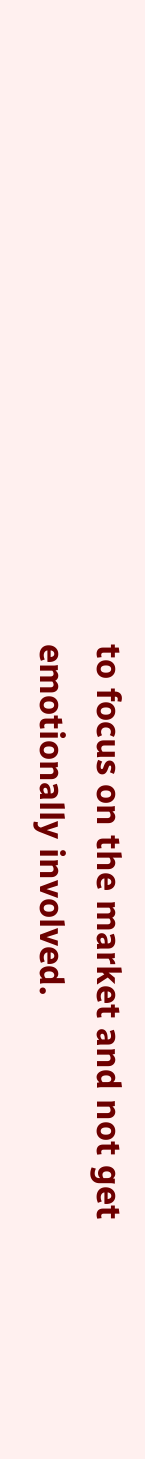to focus on the market and not get emotionally involved.